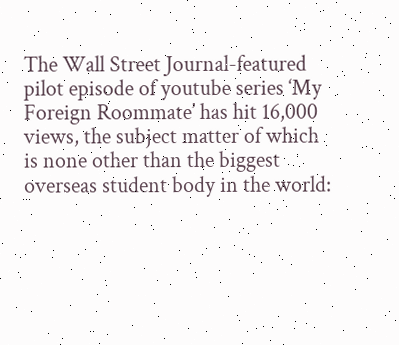The Wall Street Journal-featured pilot episode of youtube series ‘My Foreign Roommate’ has hit 16,000 views, the subject matter of which is none other than the biggest overseas student body in the world: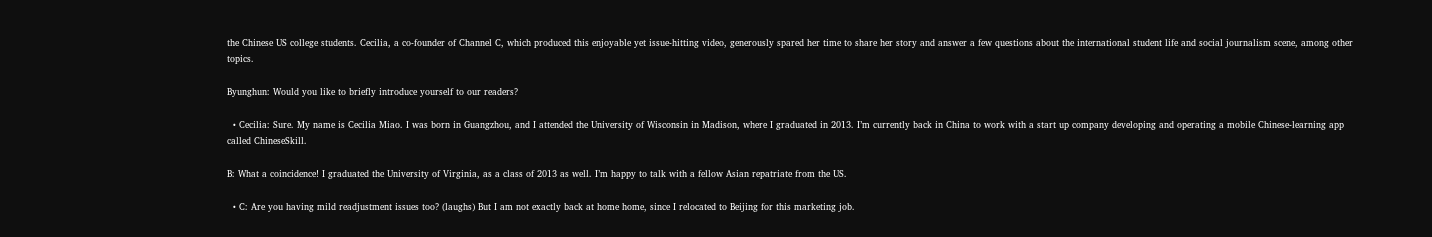the Chinese US college students. Cecilia, a co-founder of Channel C, which produced this enjoyable yet issue-hitting video, generously spared her time to share her story and answer a few questions about the international student life and social journalism scene, among other topics.

Byunghun: Would you like to briefly introduce yourself to our readers?

  • Cecilia: Sure. My name is Cecilia Miao. I was born in Guangzhou, and I attended the University of Wisconsin in Madison, where I graduated in 2013. I’m currently back in China to work with a start up company developing and operating a mobile Chinese-learning app called ChineseSkill.

B: What a coincidence! I graduated the University of Virginia, as a class of 2013 as well. I’m happy to talk with a fellow Asian repatriate from the US.

  • C: Are you having mild readjustment issues too? (laughs) But I am not exactly back at home home, since I relocated to Beijing for this marketing job.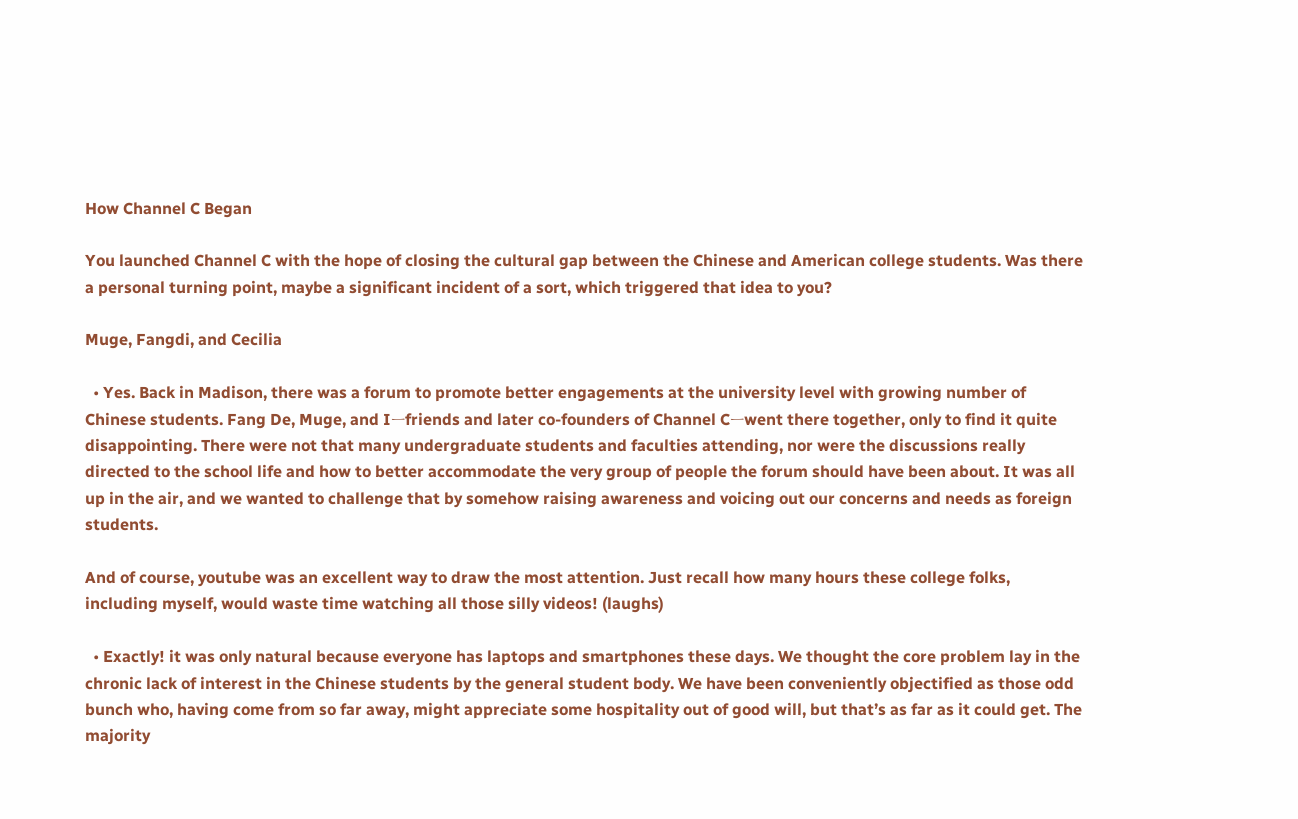How Channel C Began

You launched Channel C with the hope of closing the cultural gap between the Chinese and American college students. Was there a personal turning point, maybe a significant incident of a sort, which triggered that idea to you?

Muge, Fangdi, and Cecilia

  • Yes. Back in Madison, there was a forum to promote better engagements at the university level with growing number of Chinese students. Fang De, Muge, and Iㅡfriends and later co-founders of Channel Cㅡwent there together, only to find it quite disappointing. There were not that many undergraduate students and faculties attending, nor were the discussions really directed to the school life and how to better accommodate the very group of people the forum should have been about. It was all up in the air, and we wanted to challenge that by somehow raising awareness and voicing out our concerns and needs as foreign students.

And of course, youtube was an excellent way to draw the most attention. Just recall how many hours these college folks, including myself, would waste time watching all those silly videos! (laughs)

  • Exactly! it was only natural because everyone has laptops and smartphones these days. We thought the core problem lay in the chronic lack of interest in the Chinese students by the general student body. We have been conveniently objectified as those odd bunch who, having come from so far away, might appreciate some hospitality out of good will, but that’s as far as it could get. The majority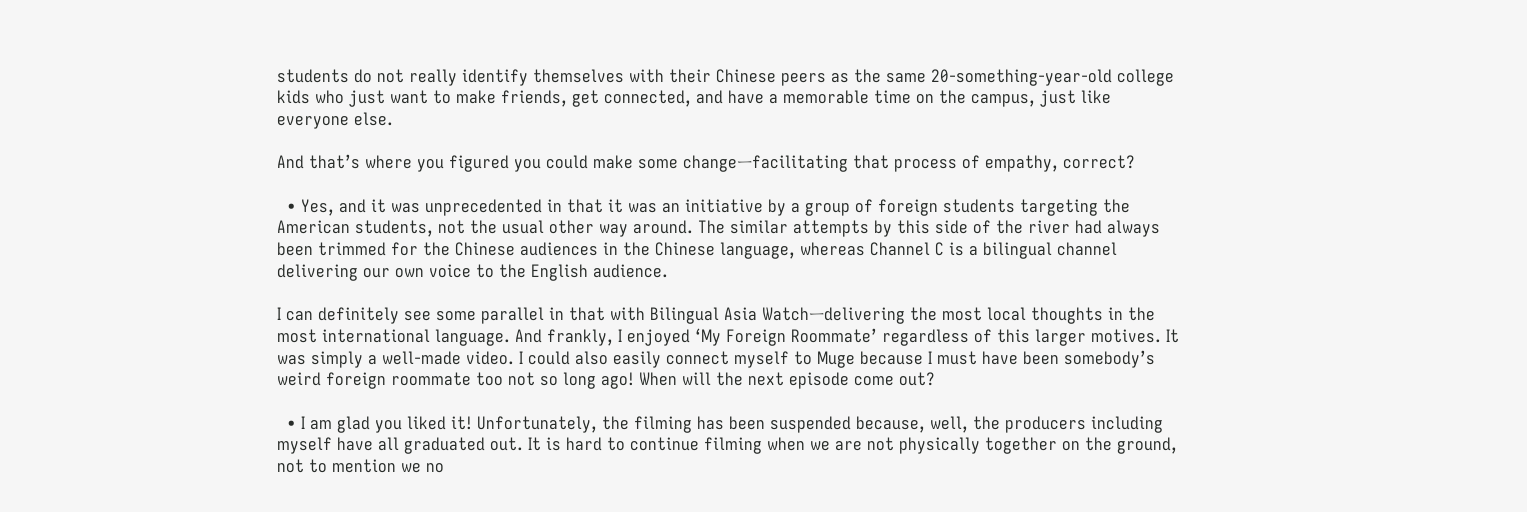students do not really identify themselves with their Chinese peers as the same 20-something-year-old college kids who just want to make friends, get connected, and have a memorable time on the campus, just like everyone else.

And that’s where you figured you could make some changeㅡfacilitating that process of empathy, correct?

  • Yes, and it was unprecedented in that it was an initiative by a group of foreign students targeting the American students, not the usual other way around. The similar attempts by this side of the river had always been trimmed for the Chinese audiences in the Chinese language, whereas Channel C is a bilingual channel delivering our own voice to the English audience.

I can definitely see some parallel in that with Bilingual Asia Watchㅡdelivering the most local thoughts in the most international language. And frankly, I enjoyed ‘My Foreign Roommate’ regardless of this larger motives. It was simply a well-made video. I could also easily connect myself to Muge because I must have been somebody’s weird foreign roommate too not so long ago! When will the next episode come out?

  • I am glad you liked it! Unfortunately, the filming has been suspended because, well, the producers including myself have all graduated out. It is hard to continue filming when we are not physically together on the ground, not to mention we no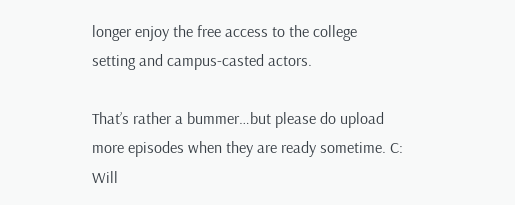longer enjoy the free access to the college setting and campus-casted actors.

That’s rather a bummer…but please do upload more episodes when they are ready sometime. C: Will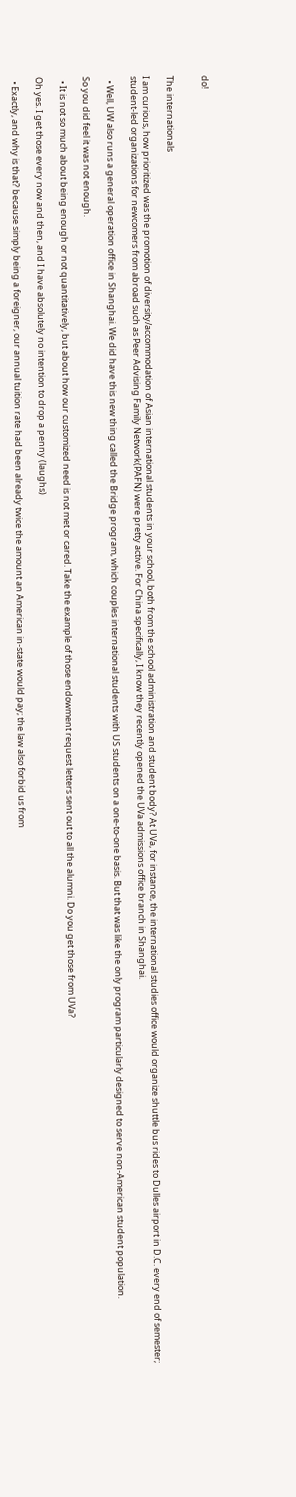do!


The internationals

I am curious, how prioritized was the promotion of diversity/accommodation of Asian international students in your school, both from the school administration and student body? At UVa, for instance, the international studies office would organize shuttle bus rides to Dulles airport in D.C. every end of semester; student-led organizations for newcomers from abroad such as Peer Advising Family Network(PAFN) were pretty active. For China specifically, I know they recently opened the UVa admissions office branch in Shanghai.

  • Well, UW also runs a general operation office in Shanghai. We did have this new thing called the Bridge program, which couples international students with US students on a one-to-one basis. But that was like the only program particularly designed to serve non-American student population.

So you did feel it was not enough.

  • It is not so much about being enough or not quantitatively, but about how our customized need is not met or cared. Take the example of those endowment request letters sent out to all the alumni. Do you get those from UVa?

Oh yes. I get those every now and then, and I have absolutely no intention to drop a penny (laughs)

  • Exactly, and why is that? because simply being a foreigner, our annual tuition rate had been already twice the amount an American in-state would pay; the law also forbid us from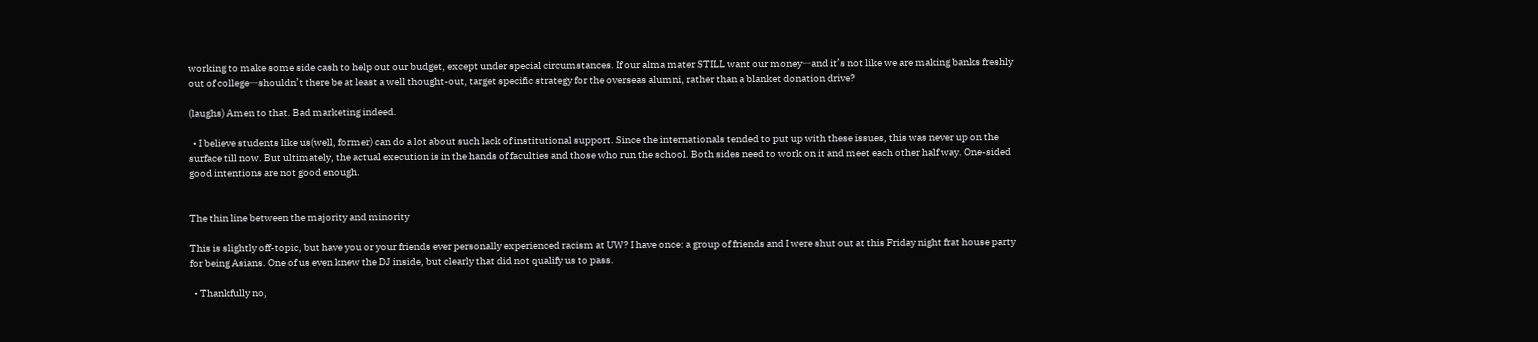working to make some side cash to help out our budget, except under special circumstances. If our alma mater STILL want our moneyㅡand it’s not like we are making banks freshly out of collegeㅡshouldn’t there be at least a well thought-out, target specific strategy for the overseas alumni, rather than a blanket donation drive?

(laughs) Amen to that. Bad marketing indeed.

  • I believe students like us(well, former) can do a lot about such lack of institutional support. Since the internationals tended to put up with these issues, this was never up on the surface till now. But ultimately, the actual execution is in the hands of faculties and those who run the school. Both sides need to work on it and meet each other half way. One-sided good intentions are not good enough.


The thin line between the majority and minority

This is slightly off-topic, but have you or your friends ever personally experienced racism at UW? I have once: a group of friends and I were shut out at this Friday night frat house party for being Asians. One of us even knew the DJ inside, but clearly that did not qualify us to pass.

  • Thankfully no,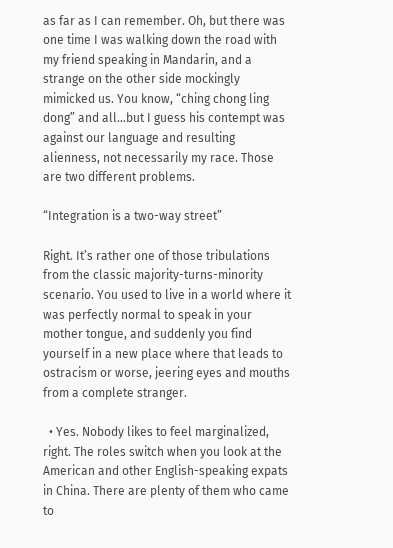as far as I can remember. Oh, but there was one time I was walking down the road with my friend speaking in Mandarin, and a strange on the other side mockingly mimicked us. You know, “ching chong ling dong” and all…but I guess his contempt was against our language and resulting alienness, not necessarily my race. Those are two different problems.

“Integration is a two-way street”

Right. It’s rather one of those tribulations from the classic majority-turns-minority scenario. You used to live in a world where it was perfectly normal to speak in your mother tongue, and suddenly you find yourself in a new place where that leads to ostracism or worse, jeering eyes and mouths from a complete stranger.

  • Yes. Nobody likes to feel marginalized, right. The roles switch when you look at the American and other English-speaking expats in China. There are plenty of them who came to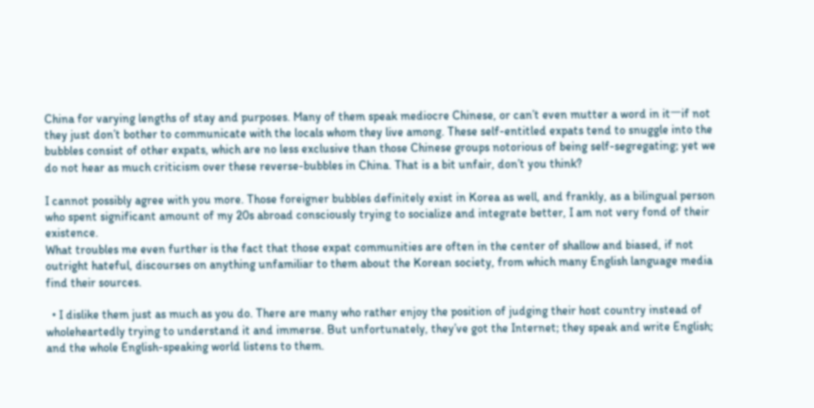China for varying lengths of stay and purposes. Many of them speak mediocre Chinese, or can’t even mutter a word in itㅡif not they just don’t bother to communicate with the locals whom they live among. These self-entitled expats tend to snuggle into the bubbles consist of other expats, which are no less exclusive than those Chinese groups notorious of being self-segregating; yet we do not hear as much criticism over these reverse-bubbles in China. That is a bit unfair, don’t you think?

I cannot possibly agree with you more. Those foreigner bubbles definitely exist in Korea as well, and frankly, as a bilingual person who spent significant amount of my 20s abroad consciously trying to socialize and integrate better, I am not very fond of their existence.
What troubles me even further is the fact that those expat communities are often in the center of shallow and biased, if not outright hateful, discourses on anything unfamiliar to them about the Korean society, from which many English language media find their sources.

  • I dislike them just as much as you do. There are many who rather enjoy the position of judging their host country instead of wholeheartedly trying to understand it and immerse. But unfortunately, they’ve got the Internet; they speak and write English; and the whole English-speaking world listens to them.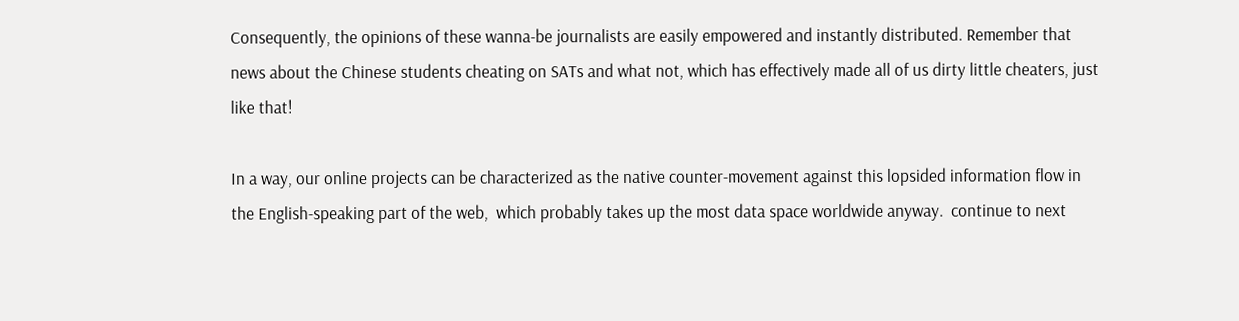Consequently, the opinions of these wanna-be journalists are easily empowered and instantly distributed. Remember that news about the Chinese students cheating on SATs and what not, which has effectively made all of us dirty little cheaters, just like that!

In a way, our online projects can be characterized as the native counter-movement against this lopsided information flow in the English-speaking part of the web,  which probably takes up the most data space worldwide anyway.  continue to next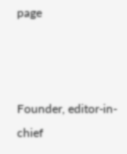page



Founder, editor-in-chief